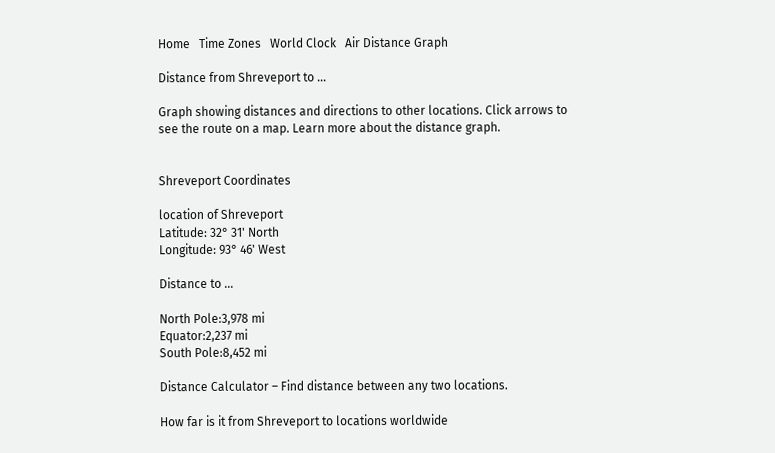Home   Time Zones   World Clock   Air Distance Graph

Distance from Shreveport to ...

Graph showing distances and directions to other locations. Click arrows to see the route on a map. Learn more about the distance graph.


Shreveport Coordinates

location of Shreveport
Latitude: 32° 31' North
Longitude: 93° 46' West

Distance to ...

North Pole:3,978 mi
Equator:2,237 mi
South Pole:8,452 mi

Distance Calculator – Find distance between any two locations.

How far is it from Shreveport to locations worldwide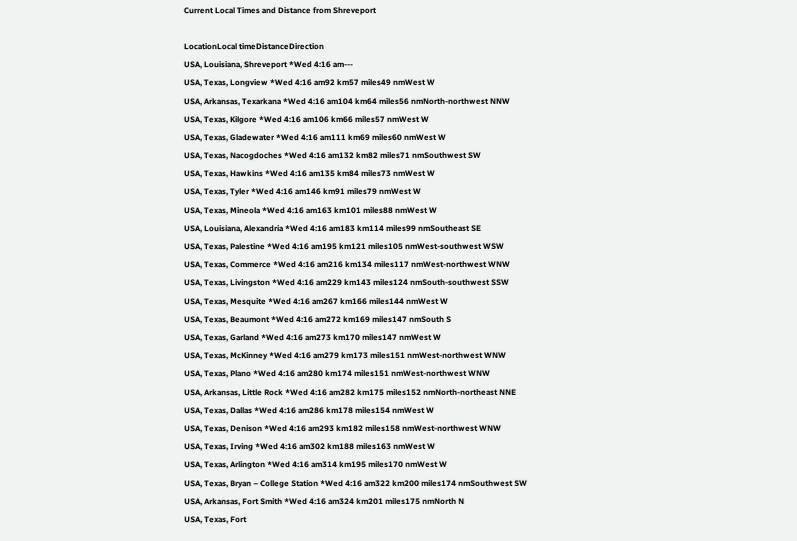Current Local Times and Distance from Shreveport

LocationLocal timeDistanceDirection
USA, Louisiana, Shreveport *Wed 4:16 am---
USA, Texas, Longview *Wed 4:16 am92 km57 miles49 nmWest W
USA, Arkansas, Texarkana *Wed 4:16 am104 km64 miles56 nmNorth-northwest NNW
USA, Texas, Kilgore *Wed 4:16 am106 km66 miles57 nmWest W
USA, Texas, Gladewater *Wed 4:16 am111 km69 miles60 nmWest W
USA, Texas, Nacogdoches *Wed 4:16 am132 km82 miles71 nmSouthwest SW
USA, Texas, Hawkins *Wed 4:16 am135 km84 miles73 nmWest W
USA, Texas, Tyler *Wed 4:16 am146 km91 miles79 nmWest W
USA, Texas, Mineola *Wed 4:16 am163 km101 miles88 nmWest W
USA, Louisiana, Alexandria *Wed 4:16 am183 km114 miles99 nmSoutheast SE
USA, Texas, Palestine *Wed 4:16 am195 km121 miles105 nmWest-southwest WSW
USA, Texas, Commerce *Wed 4:16 am216 km134 miles117 nmWest-northwest WNW
USA, Texas, Livingston *Wed 4:16 am229 km143 miles124 nmSouth-southwest SSW
USA, Texas, Mesquite *Wed 4:16 am267 km166 miles144 nmWest W
USA, Texas, Beaumont *Wed 4:16 am272 km169 miles147 nmSouth S
USA, Texas, Garland *Wed 4:16 am273 km170 miles147 nmWest W
USA, Texas, McKinney *Wed 4:16 am279 km173 miles151 nmWest-northwest WNW
USA, Texas, Plano *Wed 4:16 am280 km174 miles151 nmWest-northwest WNW
USA, Arkansas, Little Rock *Wed 4:16 am282 km175 miles152 nmNorth-northeast NNE
USA, Texas, Dallas *Wed 4:16 am286 km178 miles154 nmWest W
USA, Texas, Denison *Wed 4:16 am293 km182 miles158 nmWest-northwest WNW
USA, Texas, Irving *Wed 4:16 am302 km188 miles163 nmWest W
USA, Texas, Arlington *Wed 4:16 am314 km195 miles170 nmWest W
USA, Texas, Bryan – College Station *Wed 4:16 am322 km200 miles174 nmSouthwest SW
USA, Arkansas, Fort Smith *Wed 4:16 am324 km201 miles175 nmNorth N
USA, Texas, Fort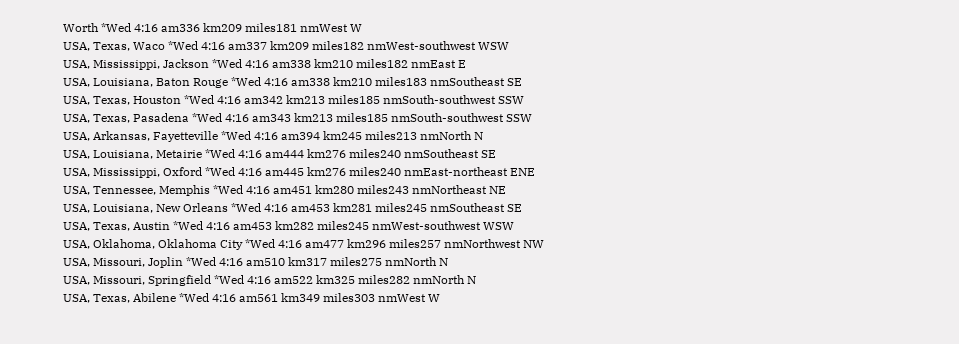Worth *Wed 4:16 am336 km209 miles181 nmWest W
USA, Texas, Waco *Wed 4:16 am337 km209 miles182 nmWest-southwest WSW
USA, Mississippi, Jackson *Wed 4:16 am338 km210 miles182 nmEast E
USA, Louisiana, Baton Rouge *Wed 4:16 am338 km210 miles183 nmSoutheast SE
USA, Texas, Houston *Wed 4:16 am342 km213 miles185 nmSouth-southwest SSW
USA, Texas, Pasadena *Wed 4:16 am343 km213 miles185 nmSouth-southwest SSW
USA, Arkansas, Fayetteville *Wed 4:16 am394 km245 miles213 nmNorth N
USA, Louisiana, Metairie *Wed 4:16 am444 km276 miles240 nmSoutheast SE
USA, Mississippi, Oxford *Wed 4:16 am445 km276 miles240 nmEast-northeast ENE
USA, Tennessee, Memphis *Wed 4:16 am451 km280 miles243 nmNortheast NE
USA, Louisiana, New Orleans *Wed 4:16 am453 km281 miles245 nmSoutheast SE
USA, Texas, Austin *Wed 4:16 am453 km282 miles245 nmWest-southwest WSW
USA, Oklahoma, Oklahoma City *Wed 4:16 am477 km296 miles257 nmNorthwest NW
USA, Missouri, Joplin *Wed 4:16 am510 km317 miles275 nmNorth N
USA, Missouri, Springfield *Wed 4:16 am522 km325 miles282 nmNorth N
USA, Texas, Abilene *Wed 4:16 am561 km349 miles303 nmWest W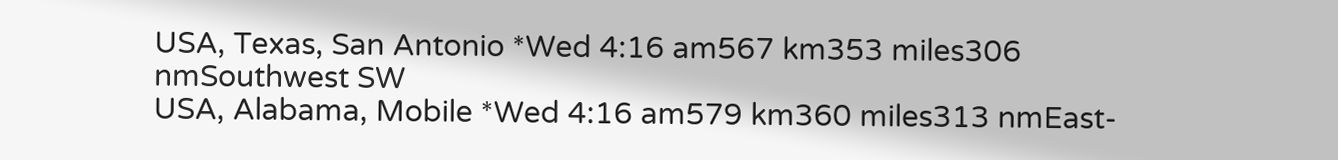USA, Texas, San Antonio *Wed 4:16 am567 km353 miles306 nmSouthwest SW
USA, Alabama, Mobile *Wed 4:16 am579 km360 miles313 nmEast-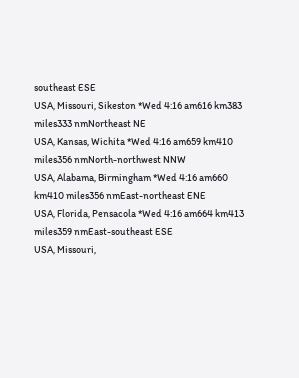southeast ESE
USA, Missouri, Sikeston *Wed 4:16 am616 km383 miles333 nmNortheast NE
USA, Kansas, Wichita *Wed 4:16 am659 km410 miles356 nmNorth-northwest NNW
USA, Alabama, Birmingham *Wed 4:16 am660 km410 miles356 nmEast-northeast ENE
USA, Florida, Pensacola *Wed 4:16 am664 km413 miles359 nmEast-southeast ESE
USA, Missouri,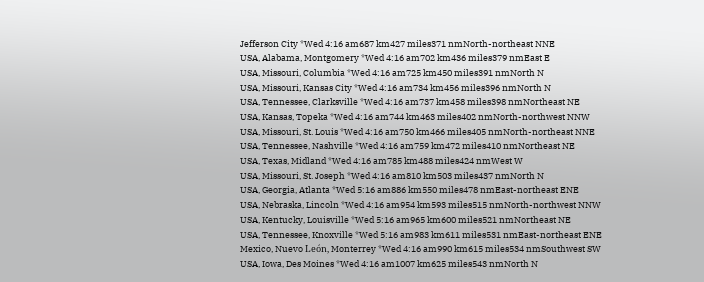Jefferson City *Wed 4:16 am687 km427 miles371 nmNorth-northeast NNE
USA, Alabama, Montgomery *Wed 4:16 am702 km436 miles379 nmEast E
USA, Missouri, Columbia *Wed 4:16 am725 km450 miles391 nmNorth N
USA, Missouri, Kansas City *Wed 4:16 am734 km456 miles396 nmNorth N
USA, Tennessee, Clarksville *Wed 4:16 am737 km458 miles398 nmNortheast NE
USA, Kansas, Topeka *Wed 4:16 am744 km463 miles402 nmNorth-northwest NNW
USA, Missouri, St. Louis *Wed 4:16 am750 km466 miles405 nmNorth-northeast NNE
USA, Tennessee, Nashville *Wed 4:16 am759 km472 miles410 nmNortheast NE
USA, Texas, Midland *Wed 4:16 am785 km488 miles424 nmWest W
USA, Missouri, St. Joseph *Wed 4:16 am810 km503 miles437 nmNorth N
USA, Georgia, Atlanta *Wed 5:16 am886 km550 miles478 nmEast-northeast ENE
USA, Nebraska, Lincoln *Wed 4:16 am954 km593 miles515 nmNorth-northwest NNW
USA, Kentucky, Louisville *Wed 5:16 am965 km600 miles521 nmNortheast NE
USA, Tennessee, Knoxville *Wed 5:16 am983 km611 miles531 nmEast-northeast ENE
Mexico, Nuevo León, Monterrey *Wed 4:16 am990 km615 miles534 nmSouthwest SW
USA, Iowa, Des Moines *Wed 4:16 am1007 km625 miles543 nmNorth N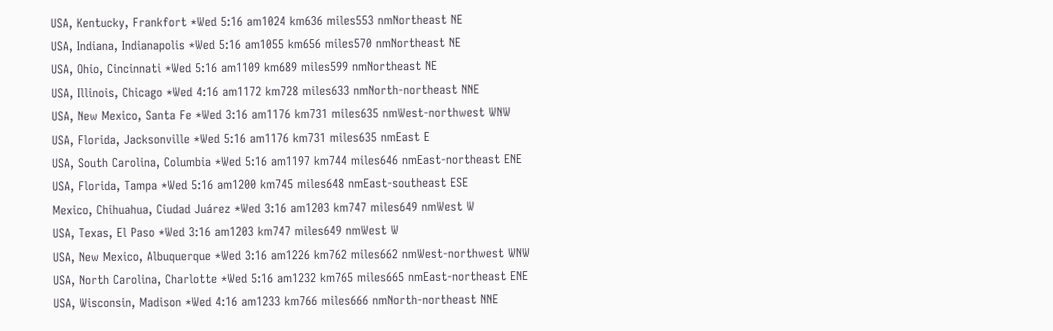USA, Kentucky, Frankfort *Wed 5:16 am1024 km636 miles553 nmNortheast NE
USA, Indiana, Indianapolis *Wed 5:16 am1055 km656 miles570 nmNortheast NE
USA, Ohio, Cincinnati *Wed 5:16 am1109 km689 miles599 nmNortheast NE
USA, Illinois, Chicago *Wed 4:16 am1172 km728 miles633 nmNorth-northeast NNE
USA, New Mexico, Santa Fe *Wed 3:16 am1176 km731 miles635 nmWest-northwest WNW
USA, Florida, Jacksonville *Wed 5:16 am1176 km731 miles635 nmEast E
USA, South Carolina, Columbia *Wed 5:16 am1197 km744 miles646 nmEast-northeast ENE
USA, Florida, Tampa *Wed 5:16 am1200 km745 miles648 nmEast-southeast ESE
Mexico, Chihuahua, Ciudad Juárez *Wed 3:16 am1203 km747 miles649 nmWest W
USA, Texas, El Paso *Wed 3:16 am1203 km747 miles649 nmWest W
USA, New Mexico, Albuquerque *Wed 3:16 am1226 km762 miles662 nmWest-northwest WNW
USA, North Carolina, Charlotte *Wed 5:16 am1232 km765 miles665 nmEast-northeast ENE
USA, Wisconsin, Madison *Wed 4:16 am1233 km766 miles666 nmNorth-northeast NNE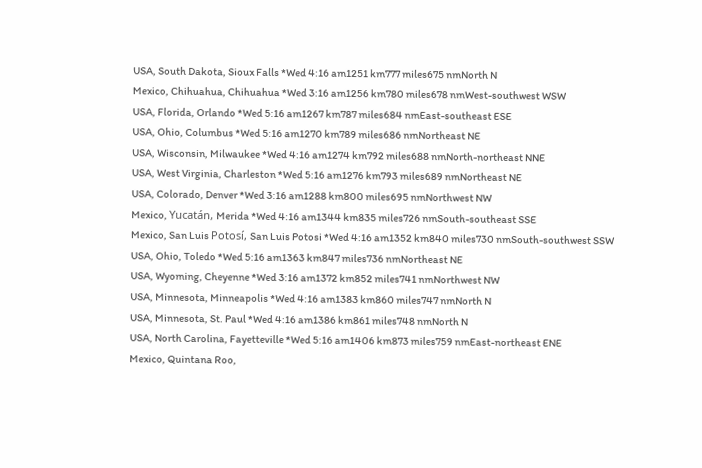USA, South Dakota, Sioux Falls *Wed 4:16 am1251 km777 miles675 nmNorth N
Mexico, Chihuahua, Chihuahua *Wed 3:16 am1256 km780 miles678 nmWest-southwest WSW
USA, Florida, Orlando *Wed 5:16 am1267 km787 miles684 nmEast-southeast ESE
USA, Ohio, Columbus *Wed 5:16 am1270 km789 miles686 nmNortheast NE
USA, Wisconsin, Milwaukee *Wed 4:16 am1274 km792 miles688 nmNorth-northeast NNE
USA, West Virginia, Charleston *Wed 5:16 am1276 km793 miles689 nmNortheast NE
USA, Colorado, Denver *Wed 3:16 am1288 km800 miles695 nmNorthwest NW
Mexico, Yucatán, Merida *Wed 4:16 am1344 km835 miles726 nmSouth-southeast SSE
Mexico, San Luis Potosí, San Luis Potosi *Wed 4:16 am1352 km840 miles730 nmSouth-southwest SSW
USA, Ohio, Toledo *Wed 5:16 am1363 km847 miles736 nmNortheast NE
USA, Wyoming, Cheyenne *Wed 3:16 am1372 km852 miles741 nmNorthwest NW
USA, Minnesota, Minneapolis *Wed 4:16 am1383 km860 miles747 nmNorth N
USA, Minnesota, St. Paul *Wed 4:16 am1386 km861 miles748 nmNorth N
USA, North Carolina, Fayetteville *Wed 5:16 am1406 km873 miles759 nmEast-northeast ENE
Mexico, Quintana Roo,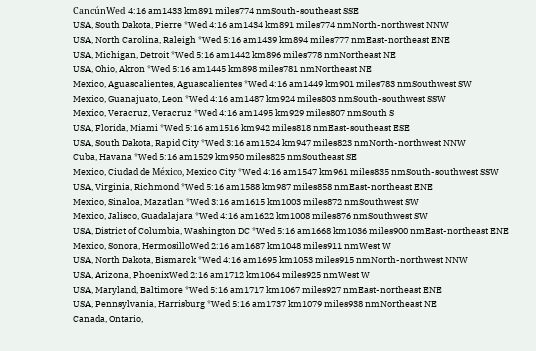CancúnWed 4:16 am1433 km891 miles774 nmSouth-southeast SSE
USA, South Dakota, Pierre *Wed 4:16 am1434 km891 miles774 nmNorth-northwest NNW
USA, North Carolina, Raleigh *Wed 5:16 am1439 km894 miles777 nmEast-northeast ENE
USA, Michigan, Detroit *Wed 5:16 am1442 km896 miles778 nmNortheast NE
USA, Ohio, Akron *Wed 5:16 am1445 km898 miles781 nmNortheast NE
Mexico, Aguascalientes, Aguascalientes *Wed 4:16 am1449 km901 miles783 nmSouthwest SW
Mexico, Guanajuato, Leon *Wed 4:16 am1487 km924 miles803 nmSouth-southwest SSW
Mexico, Veracruz, Veracruz *Wed 4:16 am1495 km929 miles807 nmSouth S
USA, Florida, Miami *Wed 5:16 am1516 km942 miles818 nmEast-southeast ESE
USA, South Dakota, Rapid City *Wed 3:16 am1524 km947 miles823 nmNorth-northwest NNW
Cuba, Havana *Wed 5:16 am1529 km950 miles825 nmSoutheast SE
Mexico, Ciudad de México, Mexico City *Wed 4:16 am1547 km961 miles835 nmSouth-southwest SSW
USA, Virginia, Richmond *Wed 5:16 am1588 km987 miles858 nmEast-northeast ENE
Mexico, Sinaloa, Mazatlan *Wed 3:16 am1615 km1003 miles872 nmSouthwest SW
Mexico, Jalisco, Guadalajara *Wed 4:16 am1622 km1008 miles876 nmSouthwest SW
USA, District of Columbia, Washington DC *Wed 5:16 am1668 km1036 miles900 nmEast-northeast ENE
Mexico, Sonora, HermosilloWed 2:16 am1687 km1048 miles911 nmWest W
USA, North Dakota, Bismarck *Wed 4:16 am1695 km1053 miles915 nmNorth-northwest NNW
USA, Arizona, PhoenixWed 2:16 am1712 km1064 miles925 nmWest W
USA, Maryland, Baltimore *Wed 5:16 am1717 km1067 miles927 nmEast-northeast ENE
USA, Pennsylvania, Harrisburg *Wed 5:16 am1737 km1079 miles938 nmNortheast NE
Canada, Ontario,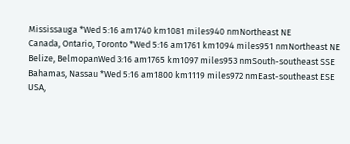Mississauga *Wed 5:16 am1740 km1081 miles940 nmNortheast NE
Canada, Ontario, Toronto *Wed 5:16 am1761 km1094 miles951 nmNortheast NE
Belize, BelmopanWed 3:16 am1765 km1097 miles953 nmSouth-southeast SSE
Bahamas, Nassau *Wed 5:16 am1800 km1119 miles972 nmEast-southeast ESE
USA,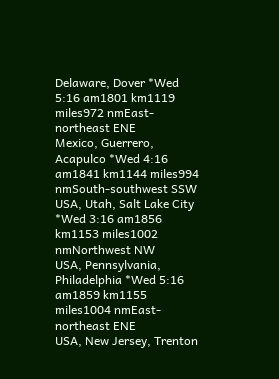Delaware, Dover *Wed 5:16 am1801 km1119 miles972 nmEast-northeast ENE
Mexico, Guerrero, Acapulco *Wed 4:16 am1841 km1144 miles994 nmSouth-southwest SSW
USA, Utah, Salt Lake City *Wed 3:16 am1856 km1153 miles1002 nmNorthwest NW
USA, Pennsylvania, Philadelphia *Wed 5:16 am1859 km1155 miles1004 nmEast-northeast ENE
USA, New Jersey, Trenton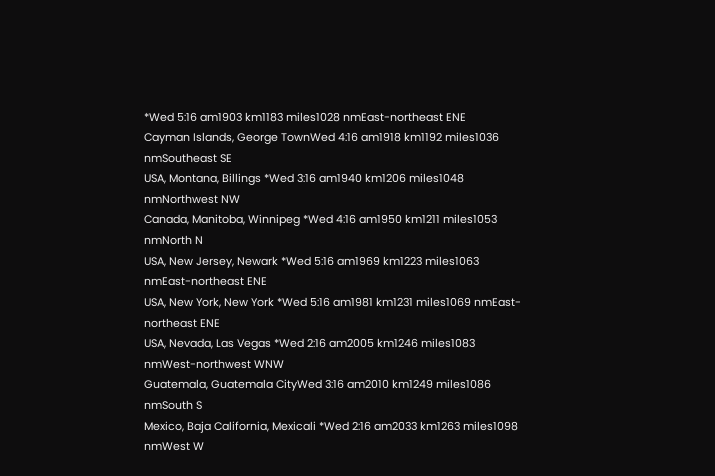*Wed 5:16 am1903 km1183 miles1028 nmEast-northeast ENE
Cayman Islands, George TownWed 4:16 am1918 km1192 miles1036 nmSoutheast SE
USA, Montana, Billings *Wed 3:16 am1940 km1206 miles1048 nmNorthwest NW
Canada, Manitoba, Winnipeg *Wed 4:16 am1950 km1211 miles1053 nmNorth N
USA, New Jersey, Newark *Wed 5:16 am1969 km1223 miles1063 nmEast-northeast ENE
USA, New York, New York *Wed 5:16 am1981 km1231 miles1069 nmEast-northeast ENE
USA, Nevada, Las Vegas *Wed 2:16 am2005 km1246 miles1083 nmWest-northwest WNW
Guatemala, Guatemala CityWed 3:16 am2010 km1249 miles1086 nmSouth S
Mexico, Baja California, Mexicali *Wed 2:16 am2033 km1263 miles1098 nmWest W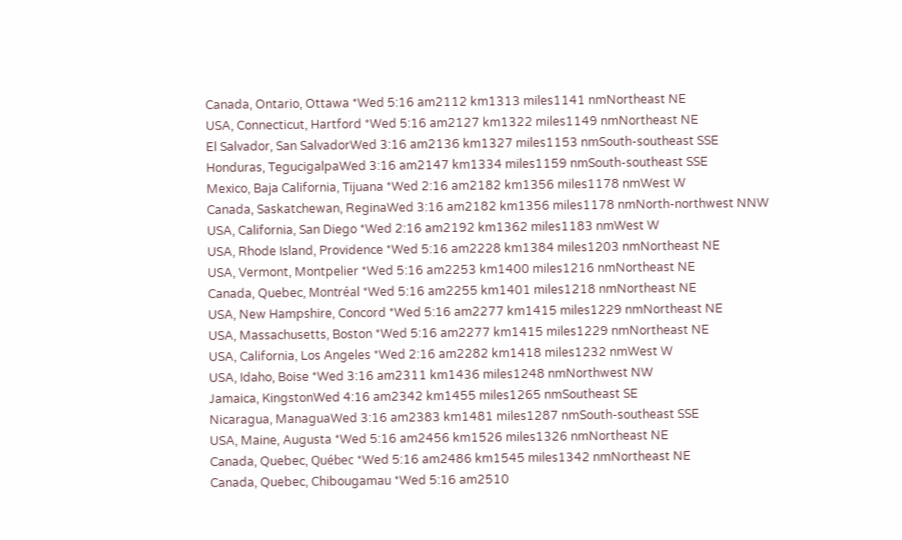Canada, Ontario, Ottawa *Wed 5:16 am2112 km1313 miles1141 nmNortheast NE
USA, Connecticut, Hartford *Wed 5:16 am2127 km1322 miles1149 nmNortheast NE
El Salvador, San SalvadorWed 3:16 am2136 km1327 miles1153 nmSouth-southeast SSE
Honduras, TegucigalpaWed 3:16 am2147 km1334 miles1159 nmSouth-southeast SSE
Mexico, Baja California, Tijuana *Wed 2:16 am2182 km1356 miles1178 nmWest W
Canada, Saskatchewan, ReginaWed 3:16 am2182 km1356 miles1178 nmNorth-northwest NNW
USA, California, San Diego *Wed 2:16 am2192 km1362 miles1183 nmWest W
USA, Rhode Island, Providence *Wed 5:16 am2228 km1384 miles1203 nmNortheast NE
USA, Vermont, Montpelier *Wed 5:16 am2253 km1400 miles1216 nmNortheast NE
Canada, Quebec, Montréal *Wed 5:16 am2255 km1401 miles1218 nmNortheast NE
USA, New Hampshire, Concord *Wed 5:16 am2277 km1415 miles1229 nmNortheast NE
USA, Massachusetts, Boston *Wed 5:16 am2277 km1415 miles1229 nmNortheast NE
USA, California, Los Angeles *Wed 2:16 am2282 km1418 miles1232 nmWest W
USA, Idaho, Boise *Wed 3:16 am2311 km1436 miles1248 nmNorthwest NW
Jamaica, KingstonWed 4:16 am2342 km1455 miles1265 nmSoutheast SE
Nicaragua, ManaguaWed 3:16 am2383 km1481 miles1287 nmSouth-southeast SSE
USA, Maine, Augusta *Wed 5:16 am2456 km1526 miles1326 nmNortheast NE
Canada, Quebec, Québec *Wed 5:16 am2486 km1545 miles1342 nmNortheast NE
Canada, Quebec, Chibougamau *Wed 5:16 am2510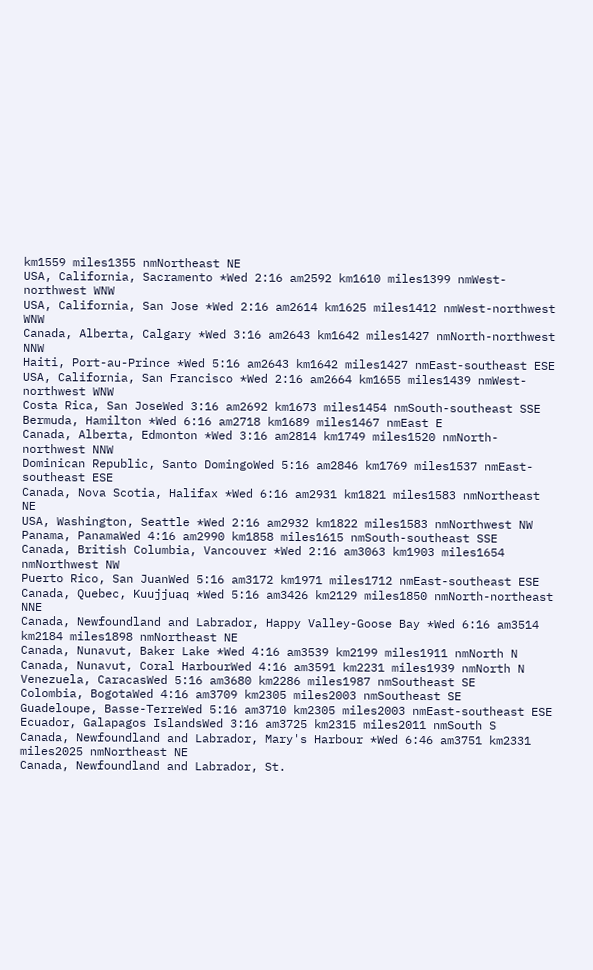km1559 miles1355 nmNortheast NE
USA, California, Sacramento *Wed 2:16 am2592 km1610 miles1399 nmWest-northwest WNW
USA, California, San Jose *Wed 2:16 am2614 km1625 miles1412 nmWest-northwest WNW
Canada, Alberta, Calgary *Wed 3:16 am2643 km1642 miles1427 nmNorth-northwest NNW
Haiti, Port-au-Prince *Wed 5:16 am2643 km1642 miles1427 nmEast-southeast ESE
USA, California, San Francisco *Wed 2:16 am2664 km1655 miles1439 nmWest-northwest WNW
Costa Rica, San JoseWed 3:16 am2692 km1673 miles1454 nmSouth-southeast SSE
Bermuda, Hamilton *Wed 6:16 am2718 km1689 miles1467 nmEast E
Canada, Alberta, Edmonton *Wed 3:16 am2814 km1749 miles1520 nmNorth-northwest NNW
Dominican Republic, Santo DomingoWed 5:16 am2846 km1769 miles1537 nmEast-southeast ESE
Canada, Nova Scotia, Halifax *Wed 6:16 am2931 km1821 miles1583 nmNortheast NE
USA, Washington, Seattle *Wed 2:16 am2932 km1822 miles1583 nmNorthwest NW
Panama, PanamaWed 4:16 am2990 km1858 miles1615 nmSouth-southeast SSE
Canada, British Columbia, Vancouver *Wed 2:16 am3063 km1903 miles1654 nmNorthwest NW
Puerto Rico, San JuanWed 5:16 am3172 km1971 miles1712 nmEast-southeast ESE
Canada, Quebec, Kuujjuaq *Wed 5:16 am3426 km2129 miles1850 nmNorth-northeast NNE
Canada, Newfoundland and Labrador, Happy Valley-Goose Bay *Wed 6:16 am3514 km2184 miles1898 nmNortheast NE
Canada, Nunavut, Baker Lake *Wed 4:16 am3539 km2199 miles1911 nmNorth N
Canada, Nunavut, Coral HarbourWed 4:16 am3591 km2231 miles1939 nmNorth N
Venezuela, CaracasWed 5:16 am3680 km2286 miles1987 nmSoutheast SE
Colombia, BogotaWed 4:16 am3709 km2305 miles2003 nmSoutheast SE
Guadeloupe, Basse-TerreWed 5:16 am3710 km2305 miles2003 nmEast-southeast ESE
Ecuador, Galapagos IslandsWed 3:16 am3725 km2315 miles2011 nmSouth S
Canada, Newfoundland and Labrador, Mary's Harbour *Wed 6:46 am3751 km2331 miles2025 nmNortheast NE
Canada, Newfoundland and Labrador, St.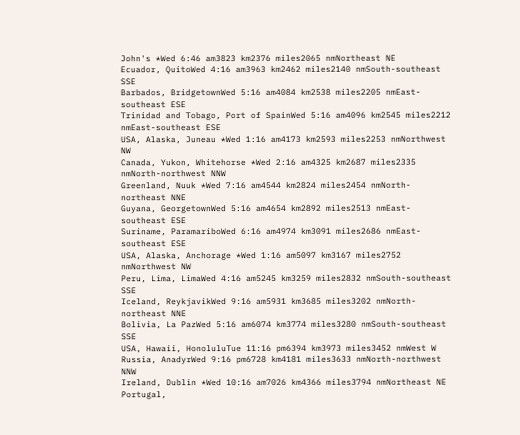John's *Wed 6:46 am3823 km2376 miles2065 nmNortheast NE
Ecuador, QuitoWed 4:16 am3963 km2462 miles2140 nmSouth-southeast SSE
Barbados, BridgetownWed 5:16 am4084 km2538 miles2205 nmEast-southeast ESE
Trinidad and Tobago, Port of SpainWed 5:16 am4096 km2545 miles2212 nmEast-southeast ESE
USA, Alaska, Juneau *Wed 1:16 am4173 km2593 miles2253 nmNorthwest NW
Canada, Yukon, Whitehorse *Wed 2:16 am4325 km2687 miles2335 nmNorth-northwest NNW
Greenland, Nuuk *Wed 7:16 am4544 km2824 miles2454 nmNorth-northeast NNE
Guyana, GeorgetownWed 5:16 am4654 km2892 miles2513 nmEast-southeast ESE
Suriname, ParamariboWed 6:16 am4974 km3091 miles2686 nmEast-southeast ESE
USA, Alaska, Anchorage *Wed 1:16 am5097 km3167 miles2752 nmNorthwest NW
Peru, Lima, LimaWed 4:16 am5245 km3259 miles2832 nmSouth-southeast SSE
Iceland, ReykjavikWed 9:16 am5931 km3685 miles3202 nmNorth-northeast NNE
Bolivia, La PazWed 5:16 am6074 km3774 miles3280 nmSouth-southeast SSE
USA, Hawaii, HonoluluTue 11:16 pm6394 km3973 miles3452 nmWest W
Russia, AnadyrWed 9:16 pm6728 km4181 miles3633 nmNorth-northwest NNW
Ireland, Dublin *Wed 10:16 am7026 km4366 miles3794 nmNortheast NE
Portugal,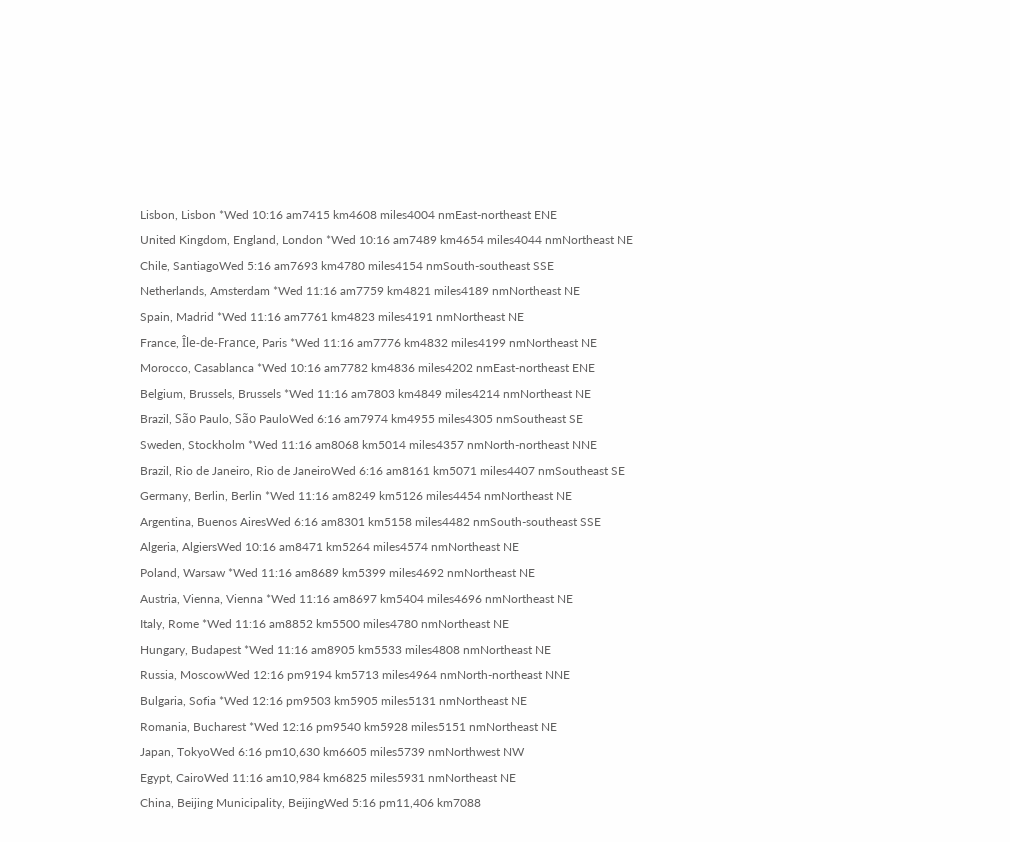Lisbon, Lisbon *Wed 10:16 am7415 km4608 miles4004 nmEast-northeast ENE
United Kingdom, England, London *Wed 10:16 am7489 km4654 miles4044 nmNortheast NE
Chile, SantiagoWed 5:16 am7693 km4780 miles4154 nmSouth-southeast SSE
Netherlands, Amsterdam *Wed 11:16 am7759 km4821 miles4189 nmNortheast NE
Spain, Madrid *Wed 11:16 am7761 km4823 miles4191 nmNortheast NE
France, Île-de-France, Paris *Wed 11:16 am7776 km4832 miles4199 nmNortheast NE
Morocco, Casablanca *Wed 10:16 am7782 km4836 miles4202 nmEast-northeast ENE
Belgium, Brussels, Brussels *Wed 11:16 am7803 km4849 miles4214 nmNortheast NE
Brazil, São Paulo, São PauloWed 6:16 am7974 km4955 miles4305 nmSoutheast SE
Sweden, Stockholm *Wed 11:16 am8068 km5014 miles4357 nmNorth-northeast NNE
Brazil, Rio de Janeiro, Rio de JaneiroWed 6:16 am8161 km5071 miles4407 nmSoutheast SE
Germany, Berlin, Berlin *Wed 11:16 am8249 km5126 miles4454 nmNortheast NE
Argentina, Buenos AiresWed 6:16 am8301 km5158 miles4482 nmSouth-southeast SSE
Algeria, AlgiersWed 10:16 am8471 km5264 miles4574 nmNortheast NE
Poland, Warsaw *Wed 11:16 am8689 km5399 miles4692 nmNortheast NE
Austria, Vienna, Vienna *Wed 11:16 am8697 km5404 miles4696 nmNortheast NE
Italy, Rome *Wed 11:16 am8852 km5500 miles4780 nmNortheast NE
Hungary, Budapest *Wed 11:16 am8905 km5533 miles4808 nmNortheast NE
Russia, MoscowWed 12:16 pm9194 km5713 miles4964 nmNorth-northeast NNE
Bulgaria, Sofia *Wed 12:16 pm9503 km5905 miles5131 nmNortheast NE
Romania, Bucharest *Wed 12:16 pm9540 km5928 miles5151 nmNortheast NE
Japan, TokyoWed 6:16 pm10,630 km6605 miles5739 nmNorthwest NW
Egypt, CairoWed 11:16 am10,984 km6825 miles5931 nmNortheast NE
China, Beijing Municipality, BeijingWed 5:16 pm11,406 km7088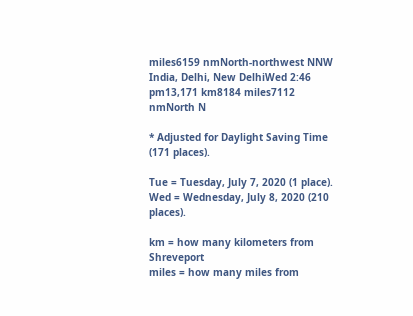miles6159 nmNorth-northwest NNW
India, Delhi, New DelhiWed 2:46 pm13,171 km8184 miles7112 nmNorth N

* Adjusted for Daylight Saving Time (171 places).

Tue = Tuesday, July 7, 2020 (1 place).
Wed = Wednesday, July 8, 2020 (210 places).

km = how many kilometers from Shreveport
miles = how many miles from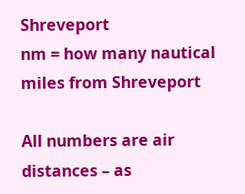Shreveport
nm = how many nautical miles from Shreveport

All numbers are air distances – as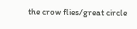the crow flies/great circle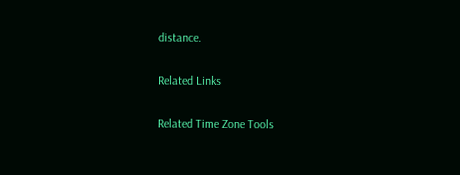distance.

Related Links

Related Time Zone Tools